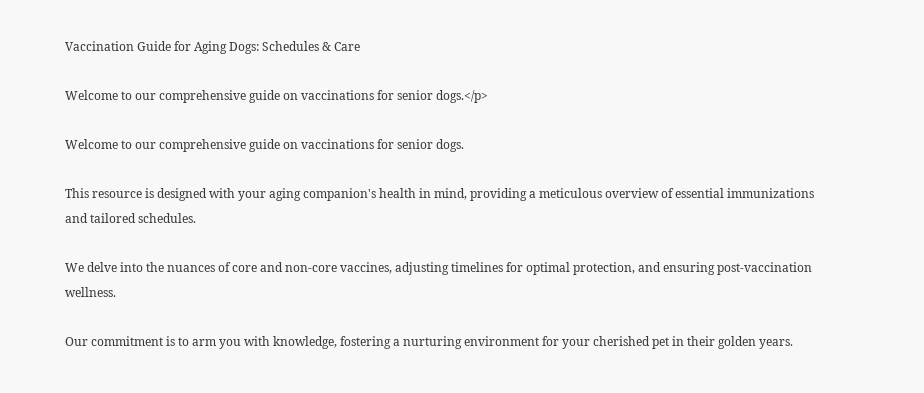Vaccination Guide for Aging Dogs: Schedules & Care

Welcome to our comprehensive guide on vaccinations for senior dogs.</p>

Welcome to our comprehensive guide on vaccinations for senior dogs.

This resource is designed with your aging companion's health in mind, providing a meticulous overview of essential immunizations and tailored schedules.

We delve into the nuances of core and non-core vaccines, adjusting timelines for optimal protection, and ensuring post-vaccination wellness.

Our commitment is to arm you with knowledge, fostering a nurturing environment for your cherished pet in their golden years.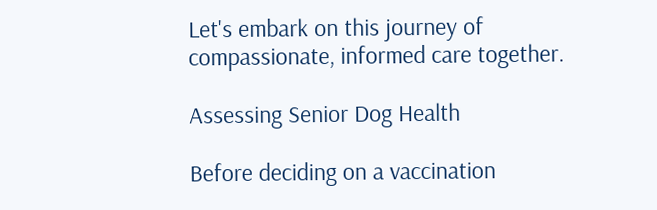Let's embark on this journey of compassionate, informed care together.

Assessing Senior Dog Health

Before deciding on a vaccination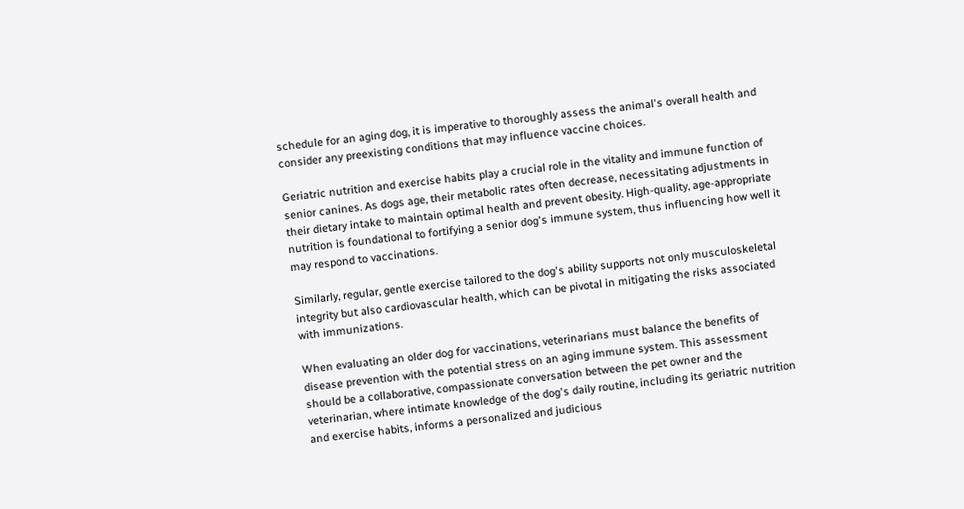schedule for an aging dog, it is imperative to thoroughly assess the animal's overall health and consider any preexisting conditions that may influence vaccine choices.

Geriatric nutrition and exercise habits play a crucial role in the vitality and immune function of senior canines. As dogs age, their metabolic rates often decrease, necessitating adjustments in their dietary intake to maintain optimal health and prevent obesity. High-quality, age-appropriate nutrition is foundational to fortifying a senior dog's immune system, thus influencing how well it may respond to vaccinations.

Similarly, regular, gentle exercise tailored to the dog's ability supports not only musculoskeletal integrity but also cardiovascular health, which can be pivotal in mitigating the risks associated with immunizations.

When evaluating an older dog for vaccinations, veterinarians must balance the benefits of disease prevention with the potential stress on an aging immune system. This assessment should be a collaborative, compassionate conversation between the pet owner and the veterinarian, where intimate knowledge of the dog's daily routine, including its geriatric nutrition and exercise habits, informs a personalized and judicious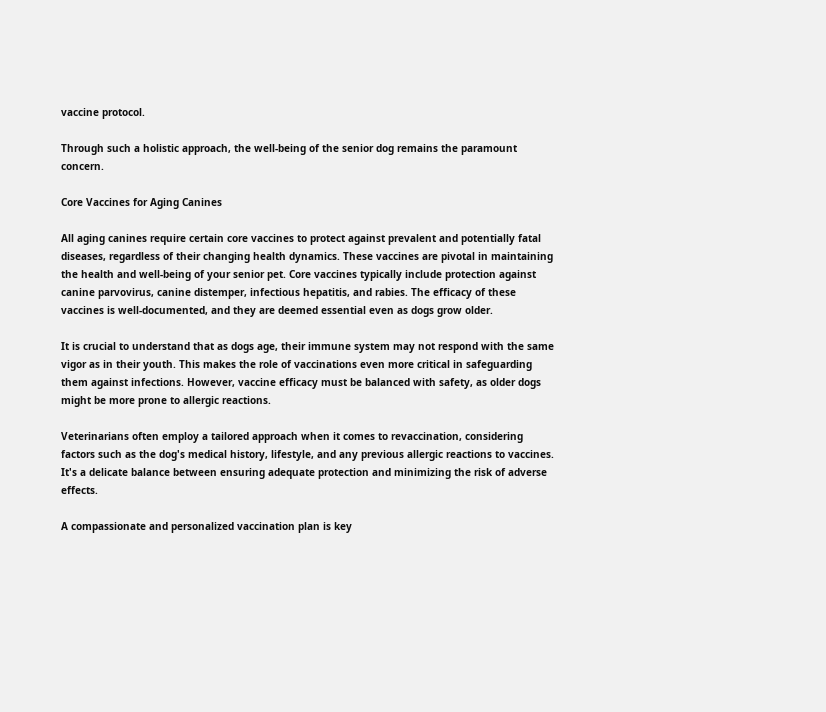vaccine protocol.

Through such a holistic approach, the well-being of the senior dog remains the paramount concern.

Core Vaccines for Aging Canines

All aging canines require certain core vaccines to protect against prevalent and potentially fatal diseases, regardless of their changing health dynamics. These vaccines are pivotal in maintaining the health and well-being of your senior pet. Core vaccines typically include protection against canine parvovirus, canine distemper, infectious hepatitis, and rabies. The efficacy of these vaccines is well-documented, and they are deemed essential even as dogs grow older.

It is crucial to understand that as dogs age, their immune system may not respond with the same vigor as in their youth. This makes the role of vaccinations even more critical in safeguarding them against infections. However, vaccine efficacy must be balanced with safety, as older dogs might be more prone to allergic reactions.

Veterinarians often employ a tailored approach when it comes to revaccination, considering factors such as the dog's medical history, lifestyle, and any previous allergic reactions to vaccines. It's a delicate balance between ensuring adequate protection and minimizing the risk of adverse effects.

A compassionate and personalized vaccination plan is key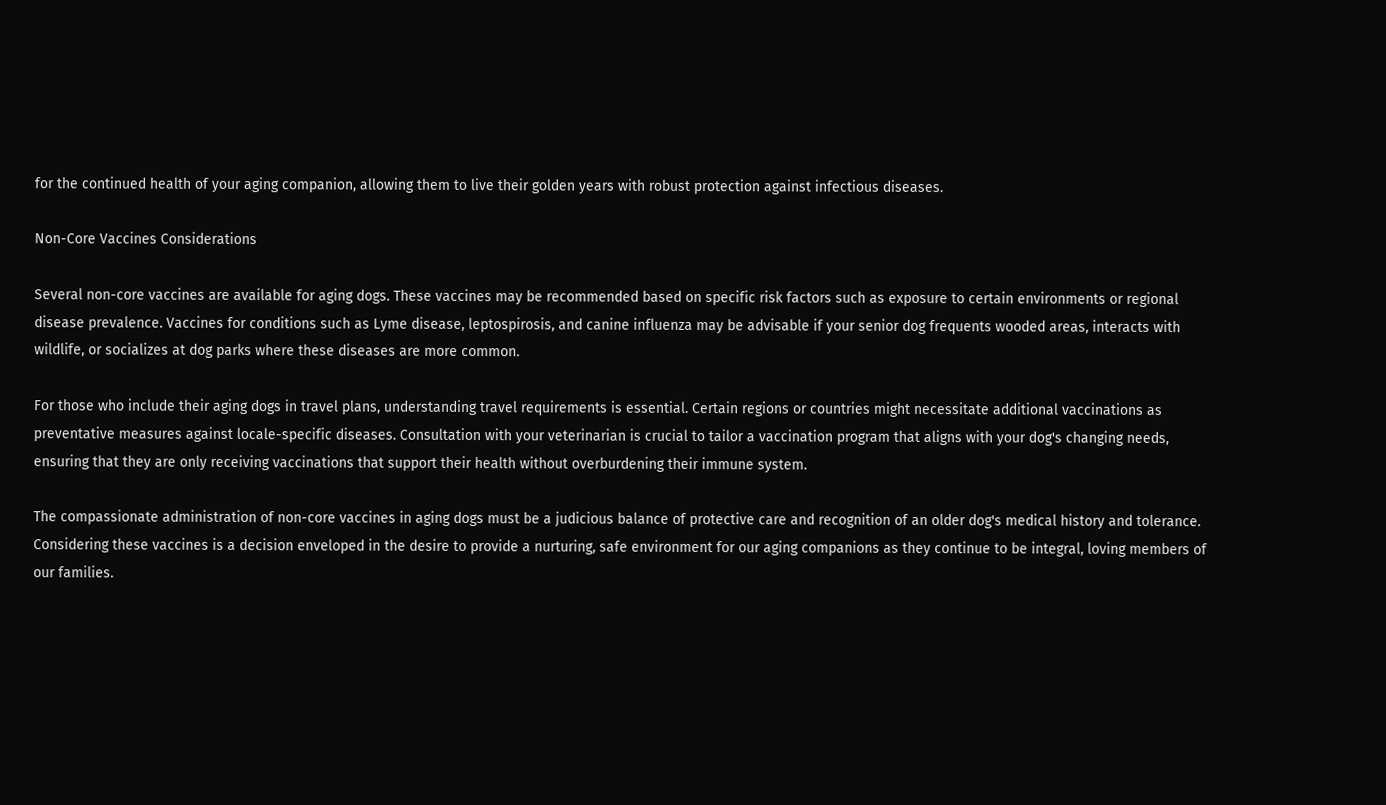for the continued health of your aging companion, allowing them to live their golden years with robust protection against infectious diseases.

Non-Core Vaccines Considerations

Several non-core vaccines are available for aging dogs. These vaccines may be recommended based on specific risk factors such as exposure to certain environments or regional disease prevalence. Vaccines for conditions such as Lyme disease, leptospirosis, and canine influenza may be advisable if your senior dog frequents wooded areas, interacts with wildlife, or socializes at dog parks where these diseases are more common.

For those who include their aging dogs in travel plans, understanding travel requirements is essential. Certain regions or countries might necessitate additional vaccinations as preventative measures against locale-specific diseases. Consultation with your veterinarian is crucial to tailor a vaccination program that aligns with your dog's changing needs, ensuring that they are only receiving vaccinations that support their health without overburdening their immune system.

The compassionate administration of non-core vaccines in aging dogs must be a judicious balance of protective care and recognition of an older dog's medical history and tolerance. Considering these vaccines is a decision enveloped in the desire to provide a nurturing, safe environment for our aging companions as they continue to be integral, loving members of our families.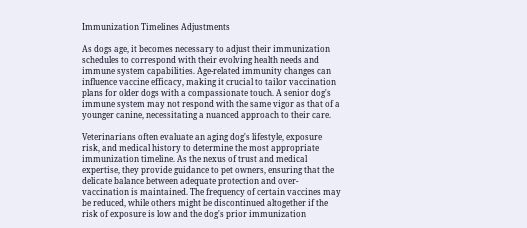Immunization Timelines Adjustments

As dogs age, it becomes necessary to adjust their immunization schedules to correspond with their evolving health needs and immune system capabilities. Age-related immunity changes can influence vaccine efficacy, making it crucial to tailor vaccination plans for older dogs with a compassionate touch. A senior dog's immune system may not respond with the same vigor as that of a younger canine, necessitating a nuanced approach to their care.

Veterinarians often evaluate an aging dog's lifestyle, exposure risk, and medical history to determine the most appropriate immunization timeline. As the nexus of trust and medical expertise, they provide guidance to pet owners, ensuring that the delicate balance between adequate protection and over-vaccination is maintained. The frequency of certain vaccines may be reduced, while others might be discontinued altogether if the risk of exposure is low and the dog's prior immunization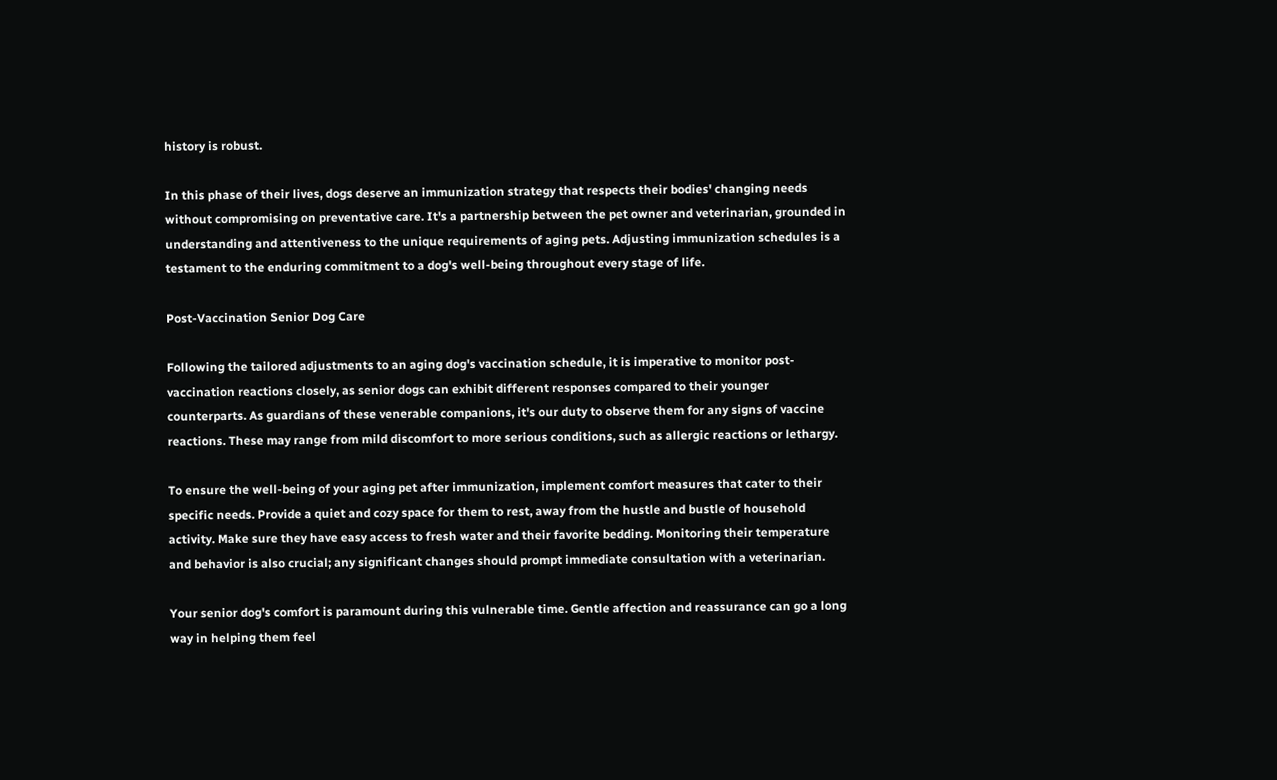history is robust.

In this phase of their lives, dogs deserve an immunization strategy that respects their bodies' changing needs without compromising on preventative care. It's a partnership between the pet owner and veterinarian, grounded in understanding and attentiveness to the unique requirements of aging pets. Adjusting immunization schedules is a testament to the enduring commitment to a dog's well-being throughout every stage of life.

Post-Vaccination Senior Dog Care

Following the tailored adjustments to an aging dog's vaccination schedule, it is imperative to monitor post-vaccination reactions closely, as senior dogs can exhibit different responses compared to their younger counterparts. As guardians of these venerable companions, it's our duty to observe them for any signs of vaccine reactions. These may range from mild discomfort to more serious conditions, such as allergic reactions or lethargy.

To ensure the well-being of your aging pet after immunization, implement comfort measures that cater to their specific needs. Provide a quiet and cozy space for them to rest, away from the hustle and bustle of household activity. Make sure they have easy access to fresh water and their favorite bedding. Monitoring their temperature and behavior is also crucial; any significant changes should prompt immediate consultation with a veterinarian.

Your senior dog's comfort is paramount during this vulnerable time. Gentle affection and reassurance can go a long way in helping them feel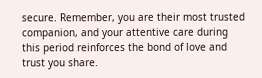secure. Remember, you are their most trusted companion, and your attentive care during this period reinforces the bond of love and trust you share.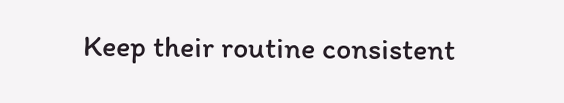Keep their routine consistent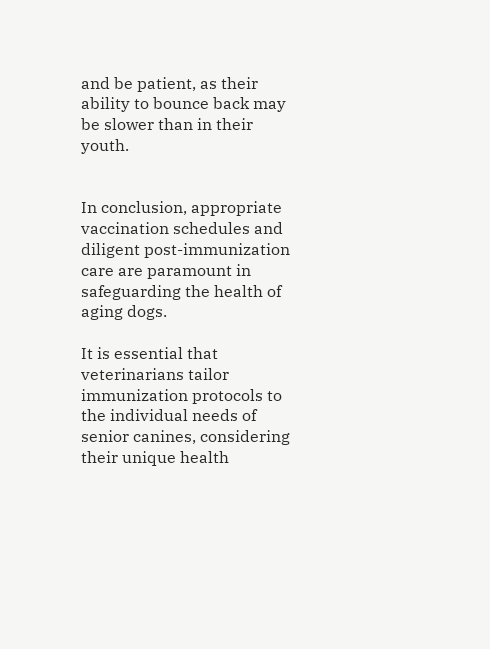and be patient, as their ability to bounce back may be slower than in their youth.


In conclusion, appropriate vaccination schedules and diligent post-immunization care are paramount in safeguarding the health of aging dogs.

It is essential that veterinarians tailor immunization protocols to the individual needs of senior canines, considering their unique health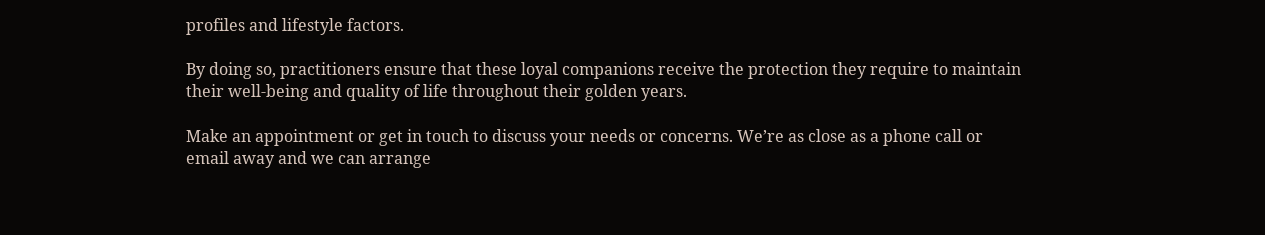profiles and lifestyle factors.

By doing so, practitioners ensure that these loyal companions receive the protection they require to maintain their well-being and quality of life throughout their golden years.

Make an appointment or get in touch to discuss your needs or concerns. We’re as close as a phone call or email away and we can arrange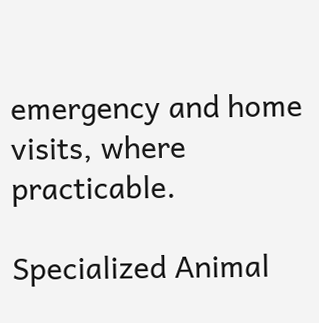emergency and home visits, where practicable.

Specialized Animal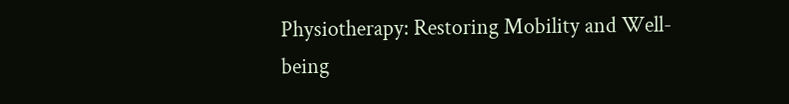Physiotherapy: Restoring Mobility and Well-being